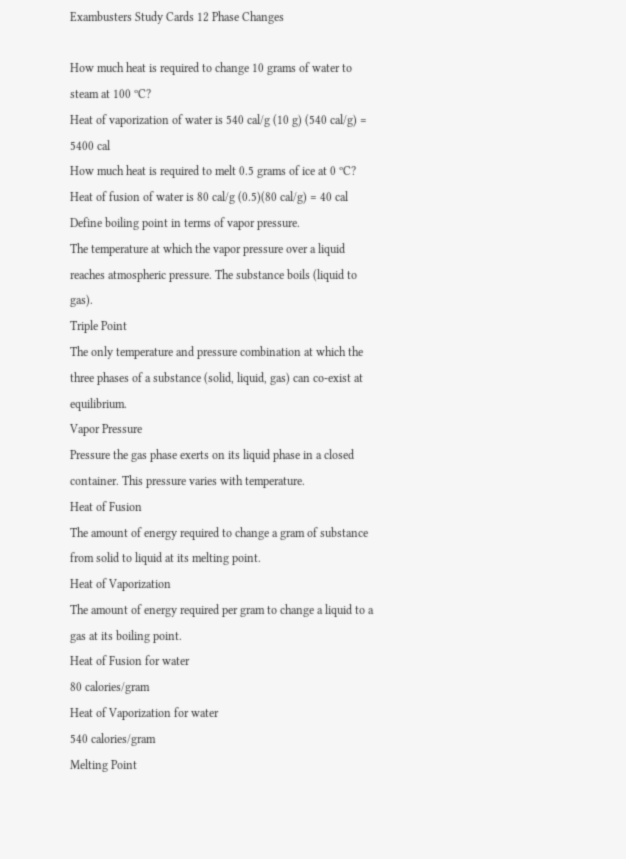Exambusters Study Cards 12 Phase Changes

How much heat is required to change 10 grams of water to steam at 100 ºC?
Heat of vaporization of water is 540 cal/g (10 g) (540 cal/g) = 5400 cal
How much heat is required to melt 0.5 grams of ice at 0 ºC?
Heat of fusion of water is 80 cal/g (0.5)(80 cal/g) = 40 cal
Define boiling point in terms of vapor pressure.
The temperature at which the vapor pressure over a liquid reaches atmospheric pressure. The substance boils (liquid to gas).
Triple Point
The only temperature and pressure combination at which the three phases of a substance (solid, liquid, gas) can co-exist at equilibrium.
Vapor Pressure
Pressure the gas phase exerts on its liquid phase in a closed container. This pressure varies with temperature.
Heat of Fusion
The amount of energy required to change a gram of substance from solid to liquid at its melting point.
Heat of Vaporization
The amount of energy required per gram to change a liquid to a gas at its boiling point.
Heat of Fusion for water
80 calories/gram
Heat of Vaporization for water
540 calories/gram
Melting Point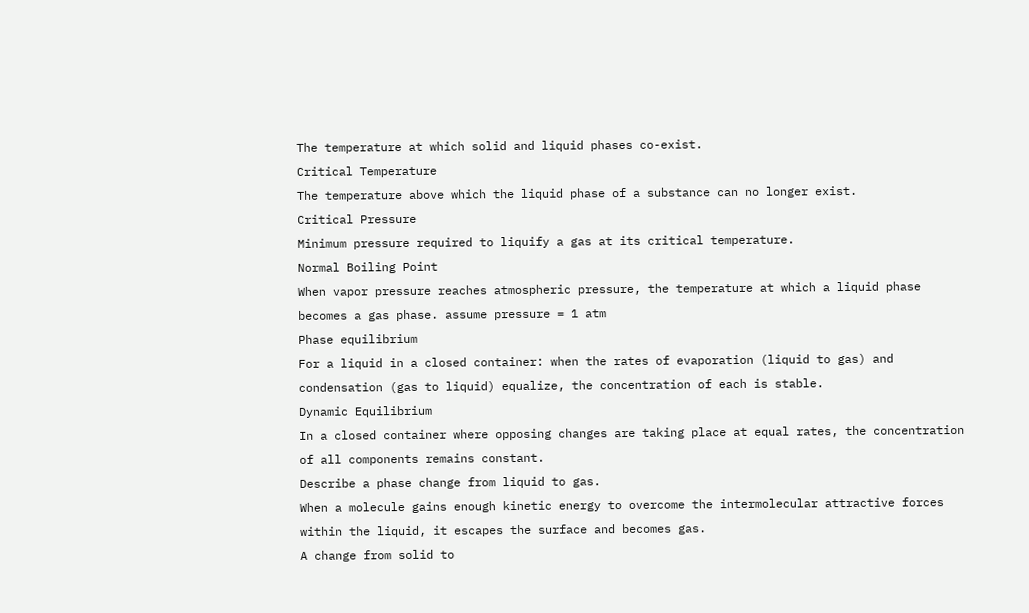The temperature at which solid and liquid phases co-exist.
Critical Temperature
The temperature above which the liquid phase of a substance can no longer exist.
Critical Pressure
Minimum pressure required to liquify a gas at its critical temperature.
Normal Boiling Point
When vapor pressure reaches atmospheric pressure, the temperature at which a liquid phase becomes a gas phase. assume pressure = 1 atm
Phase equilibrium
For a liquid in a closed container: when the rates of evaporation (liquid to gas) and condensation (gas to liquid) equalize, the concentration of each is stable.
Dynamic Equilibrium
In a closed container where opposing changes are taking place at equal rates, the concentration of all components remains constant.
Describe a phase change from liquid to gas.
When a molecule gains enough kinetic energy to overcome the intermolecular attractive forces within the liquid, it escapes the surface and becomes gas.
A change from solid to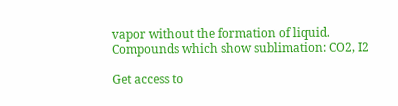vapor without the formation of liquid. Compounds which show sublimation: CO2, I2

Get access to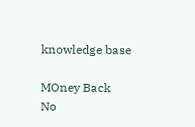knowledge base

MOney Back
No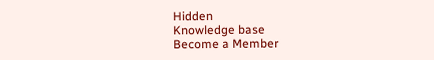Hidden
Knowledge base
Become a Member